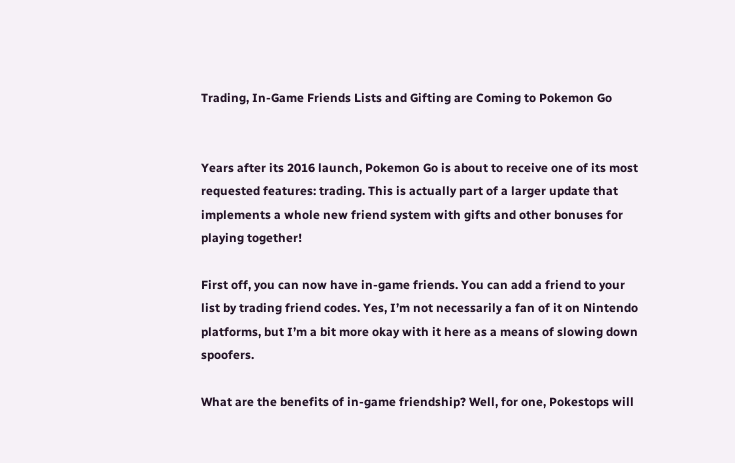Trading, In-Game Friends Lists and Gifting are Coming to Pokemon Go


Years after its 2016 launch, Pokemon Go is about to receive one of its most requested features: trading. This is actually part of a larger update that implements a whole new friend system with gifts and other bonuses for playing together!

First off, you can now have in-game friends. You can add a friend to your list by trading friend codes. Yes, I’m not necessarily a fan of it on Nintendo platforms, but I’m a bit more okay with it here as a means of slowing down spoofers.

What are the benefits of in-game friendship? Well, for one, Pokestops will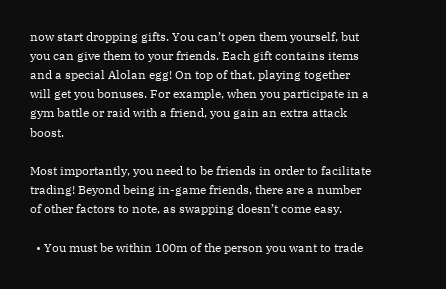now start dropping gifts. You can’t open them yourself, but you can give them to your friends. Each gift contains items and a special Alolan egg! On top of that, playing together will get you bonuses. For example, when you participate in a gym battle or raid with a friend, you gain an extra attack boost.

Most importantly, you need to be friends in order to facilitate trading! Beyond being in-game friends, there are a number of other factors to note, as swapping doesn’t come easy.

  • You must be within 100m of the person you want to trade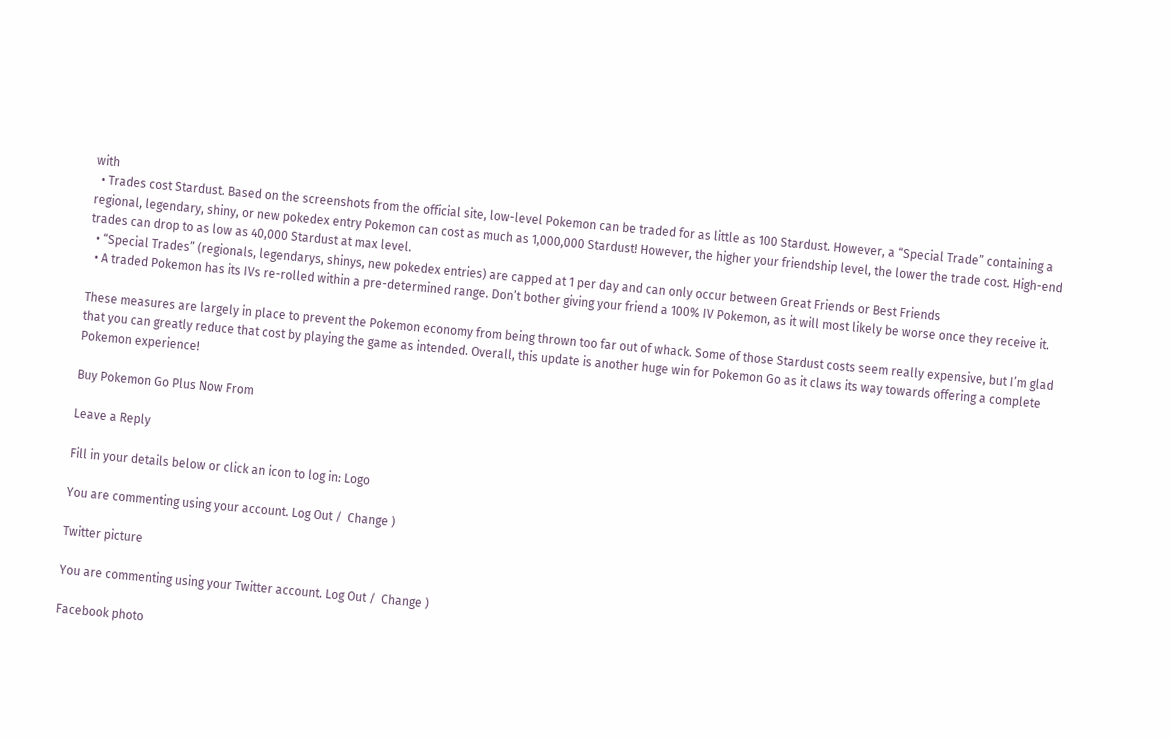with
  • Trades cost Stardust. Based on the screenshots from the official site, low-level Pokemon can be traded for as little as 100 Stardust. However, a “Special Trade” containing a regional, legendary, shiny, or new pokedex entry Pokemon can cost as much as 1,000,000 Stardust! However, the higher your friendship level, the lower the trade cost. High-end trades can drop to as low as 40,000 Stardust at max level.
  • “Special Trades” (regionals, legendarys, shinys, new pokedex entries) are capped at 1 per day and can only occur between Great Friends or Best Friends
  • A traded Pokemon has its IVs re-rolled within a pre-determined range. Don’t bother giving your friend a 100% IV Pokemon, as it will most likely be worse once they receive it.

These measures are largely in place to prevent the Pokemon economy from being thrown too far out of whack. Some of those Stardust costs seem really expensive, but I’m glad that you can greatly reduce that cost by playing the game as intended. Overall, this update is another huge win for Pokemon Go as it claws its way towards offering a complete Pokemon experience!

Buy Pokemon Go Plus Now From

Leave a Reply

Fill in your details below or click an icon to log in: Logo

You are commenting using your account. Log Out /  Change )

Twitter picture

You are commenting using your Twitter account. Log Out /  Change )

Facebook photo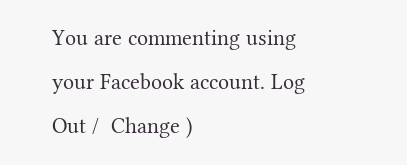You are commenting using your Facebook account. Log Out /  Change )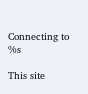Connecting to %s

This site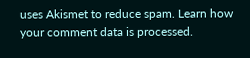uses Akismet to reduce spam. Learn how your comment data is processed.